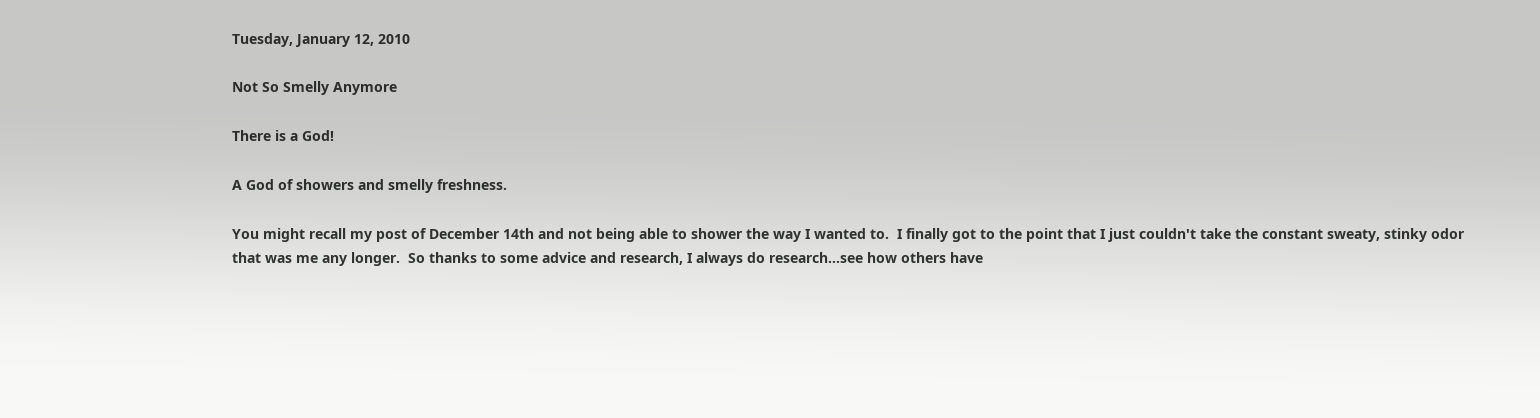Tuesday, January 12, 2010

Not So Smelly Anymore

There is a God!

A God of showers and smelly freshness.

You might recall my post of December 14th and not being able to shower the way I wanted to.  I finally got to the point that I just couldn't take the constant sweaty, stinky odor that was me any longer.  So thanks to some advice and research, I always do research...see how others have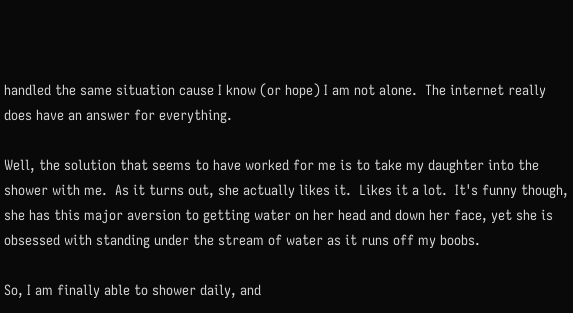handled the same situation cause I know (or hope) I am not alone.  The internet really does have an answer for everything.

Well, the solution that seems to have worked for me is to take my daughter into the shower with me.  As it turns out, she actually likes it.  Likes it a lot.  It's funny though, she has this major aversion to getting water on her head and down her face, yet she is obsessed with standing under the stream of water as it runs off my boobs.

So, I am finally able to shower daily, and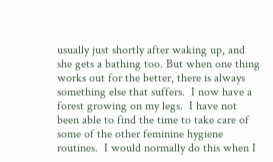usually just shortly after waking up, and she gets a bathing too. But when one thing works out for the better, there is always something else that suffers.  I now have a forest growing on my legs.  I have not been able to find the time to take care of some of the other feminine hygiene routines.  I would normally do this when I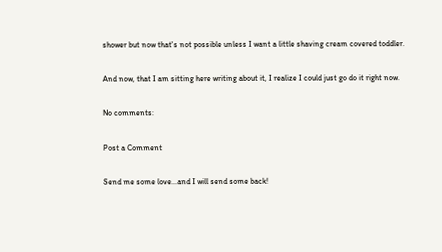shower but now that's not possible unless I want a little shaving cream covered toddler.

And now, that I am sitting here writing about it, I realize I could just go do it right now.

No comments:

Post a Comment

Send me some love...and I will send some back!